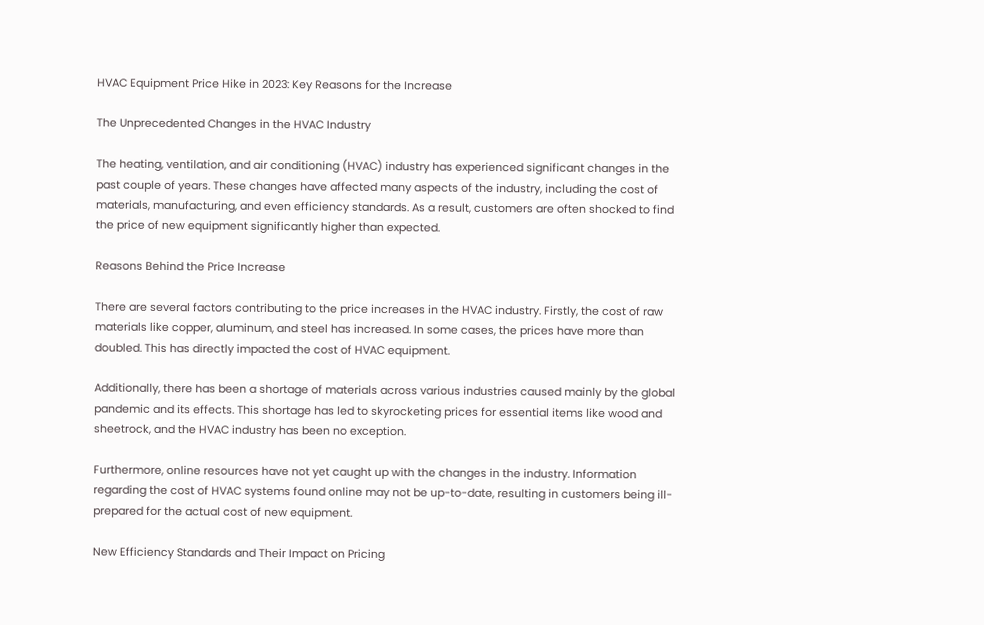HVAC Equipment Price Hike in 2023: Key Reasons for the Increase

The Unprecedented Changes in the HVAC Industry

The heating, ventilation, and air conditioning (HVAC) industry has experienced significant changes in the past couple of years. These changes have affected many aspects of the industry, including the cost of materials, manufacturing, and even efficiency standards. As a result, customers are often shocked to find the price of new equipment significantly higher than expected.

Reasons Behind the Price Increase

There are several factors contributing to the price increases in the HVAC industry. Firstly, the cost of raw materials like copper, aluminum, and steel has increased. In some cases, the prices have more than doubled. This has directly impacted the cost of HVAC equipment.

Additionally, there has been a shortage of materials across various industries caused mainly by the global pandemic and its effects. This shortage has led to skyrocketing prices for essential items like wood and sheetrock, and the HVAC industry has been no exception.

Furthermore, online resources have not yet caught up with the changes in the industry. Information regarding the cost of HVAC systems found online may not be up-to-date, resulting in customers being ill-prepared for the actual cost of new equipment.

New Efficiency Standards and Their Impact on Pricing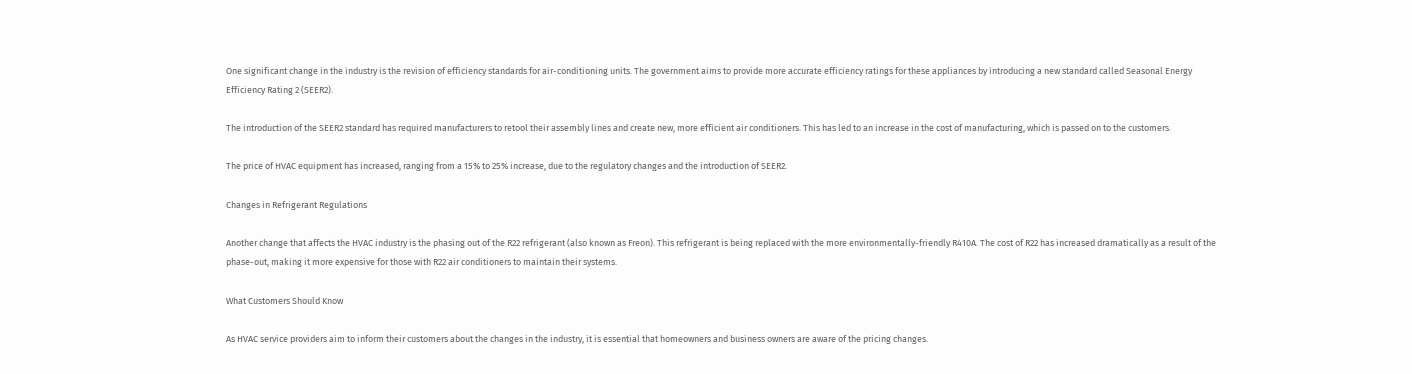One significant change in the industry is the revision of efficiency standards for air-conditioning units. The government aims to provide more accurate efficiency ratings for these appliances by introducing a new standard called Seasonal Energy Efficiency Rating 2 (SEER2).

The introduction of the SEER2 standard has required manufacturers to retool their assembly lines and create new, more efficient air conditioners. This has led to an increase in the cost of manufacturing, which is passed on to the customers.

The price of HVAC equipment has increased, ranging from a 15% to 25% increase, due to the regulatory changes and the introduction of SEER2.

Changes in Refrigerant Regulations

Another change that affects the HVAC industry is the phasing out of the R22 refrigerant (also known as Freon). This refrigerant is being replaced with the more environmentally-friendly R410A. The cost of R22 has increased dramatically as a result of the phase-out, making it more expensive for those with R22 air conditioners to maintain their systems.

What Customers Should Know

As HVAC service providers aim to inform their customers about the changes in the industry, it is essential that homeowners and business owners are aware of the pricing changes.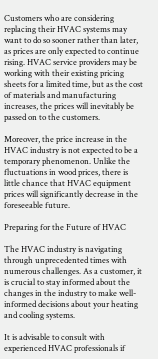Customers who are considering replacing their HVAC systems may want to do so sooner rather than later, as prices are only expected to continue rising. HVAC service providers may be working with their existing pricing sheets for a limited time, but as the cost of materials and manufacturing increases, the prices will inevitably be passed on to the customers.

Moreover, the price increase in the HVAC industry is not expected to be a temporary phenomenon. Unlike the fluctuations in wood prices, there is little chance that HVAC equipment prices will significantly decrease in the foreseeable future.

Preparing for the Future of HVAC

The HVAC industry is navigating through unprecedented times with numerous challenges. As a customer, it is crucial to stay informed about the changes in the industry to make well-informed decisions about your heating and cooling systems.

It is advisable to consult with experienced HVAC professionals if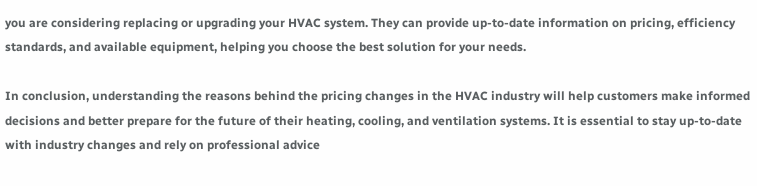you are considering replacing or upgrading your HVAC system. They can provide up-to-date information on pricing, efficiency standards, and available equipment, helping you choose the best solution for your needs.

In conclusion, understanding the reasons behind the pricing changes in the HVAC industry will help customers make informed decisions and better prepare for the future of their heating, cooling, and ventilation systems. It is essential to stay up-to-date with industry changes and rely on professional advice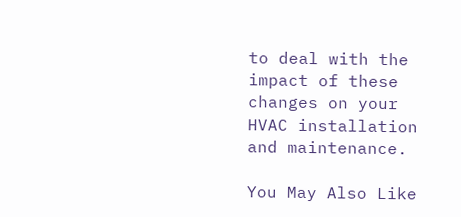to deal with the impact of these changes on your HVAC installation and maintenance.

You May Also Like